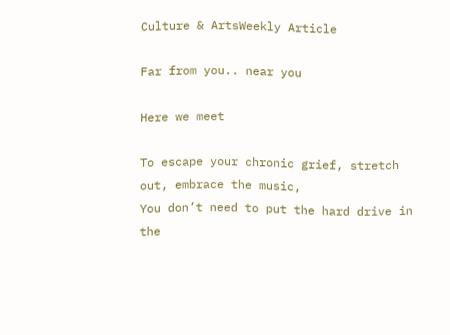Culture & ArtsWeekly Article

Far from you.. near you

Here we meet

To escape your chronic grief, stretch out, embrace the music,
You don’t need to put the hard drive in the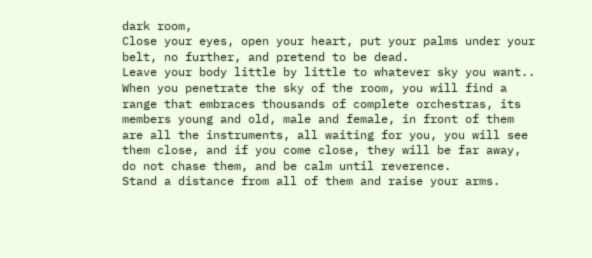dark room,
Close your eyes, open your heart, put your palms under your belt, no further, and pretend to be dead.
Leave your body little by little to whatever sky you want..
When you penetrate the sky of the room, you will find a range that embraces thousands of complete orchestras, its members young and old, male and female, in front of them are all the instruments, all waiting for you, you will see them close, and if you come close, they will be far away, do not chase them, and be calm until reverence.
Stand a distance from all of them and raise your arms.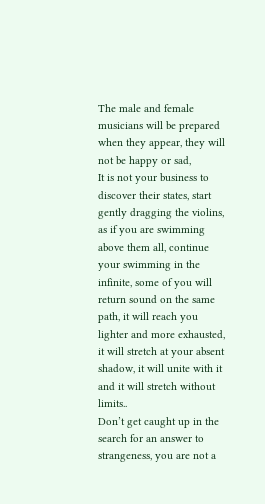The male and female musicians will be prepared when they appear, they will not be happy or sad,
It is not your business to discover their states, start gently dragging the violins, as if you are swimming above them all, continue your swimming in the infinite, some of you will return sound on the same path, it will reach you lighter and more exhausted, it will stretch at your absent shadow, it will unite with it and it will stretch without limits..
Don’t get caught up in the search for an answer to strangeness, you are not a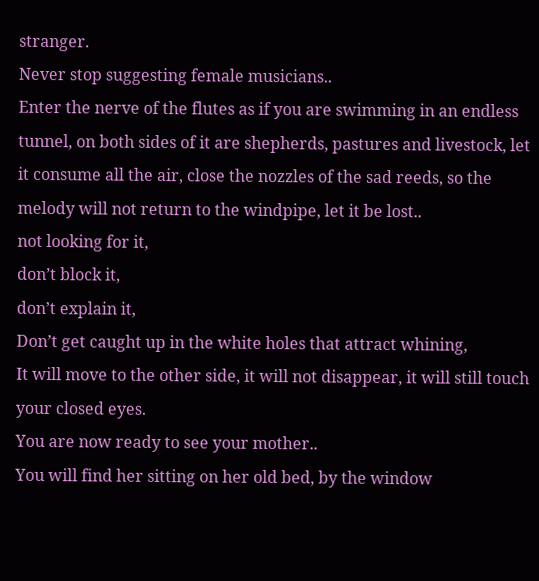stranger.
Never stop suggesting female musicians..
Enter the nerve of the flutes as if you are swimming in an endless tunnel, on both sides of it are shepherds, pastures and livestock, let it consume all the air, close the nozzles of the sad reeds, so the melody will not return to the windpipe, let it be lost..
not looking for it,
don’t block it,
don’t explain it,
Don’t get caught up in the white holes that attract whining,
It will move to the other side, it will not disappear, it will still touch your closed eyes.
You are now ready to see your mother..
You will find her sitting on her old bed, by the window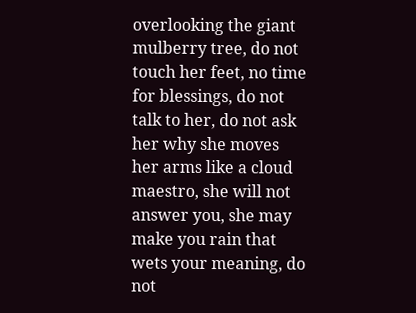overlooking the giant mulberry tree, do not touch her feet, no time for blessings, do not talk to her, do not ask her why she moves her arms like a cloud maestro, she will not answer you, she may make you rain that wets your meaning, do not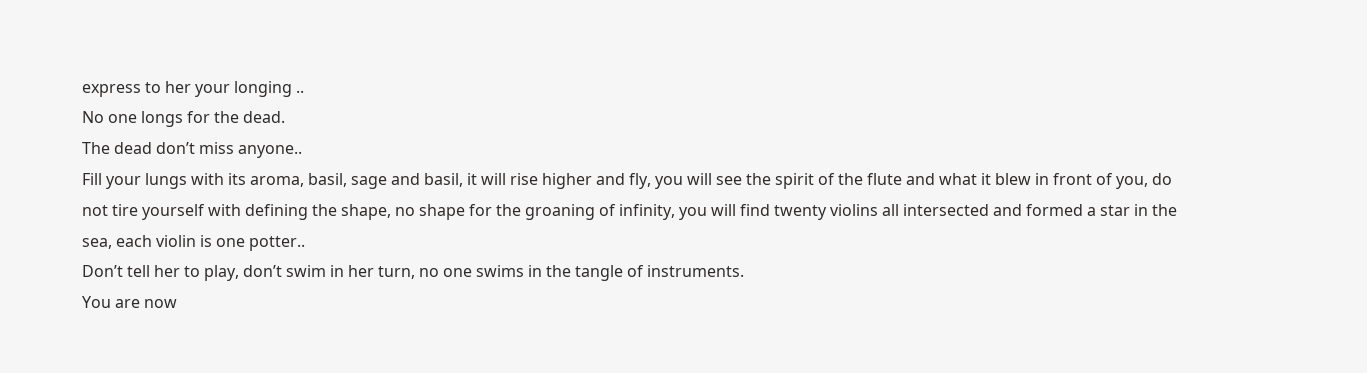express to her your longing ..
No one longs for the dead.
The dead don’t miss anyone..
Fill your lungs with its aroma, basil, sage and basil, it will rise higher and fly, you will see the spirit of the flute and what it blew in front of you, do not tire yourself with defining the shape, no shape for the groaning of infinity, you will find twenty violins all intersected and formed a star in the sea, each violin is one potter..
Don’t tell her to play, don’t swim in her turn, no one swims in the tangle of instruments.
You are now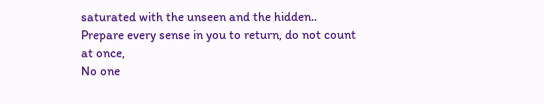saturated with the unseen and the hidden..
Prepare every sense in you to return, do not count at once,
No one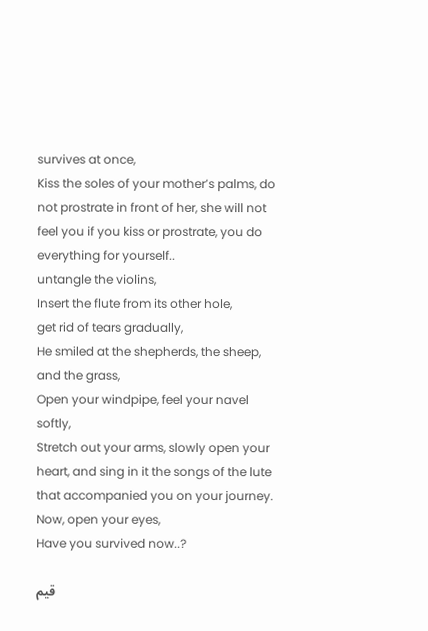survives at once,
Kiss the soles of your mother’s palms, do not prostrate in front of her, she will not feel you if you kiss or prostrate, you do everything for yourself..
untangle the violins,
Insert the flute from its other hole,
get rid of tears gradually,
He smiled at the shepherds, the sheep, and the grass,
Open your windpipe, feel your navel softly,
Stretch out your arms, slowly open your heart, and sing in it the songs of the lute that accompanied you on your journey.
Now, open your eyes,
Have you survived now..?

قيم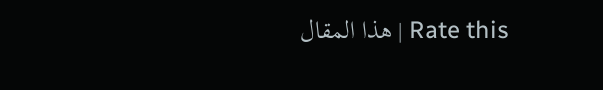هذا المقال | Rate this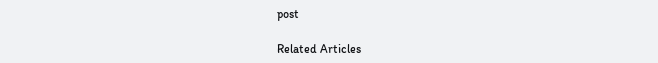post

Related Articles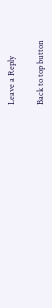Leave a Reply

Back to top button